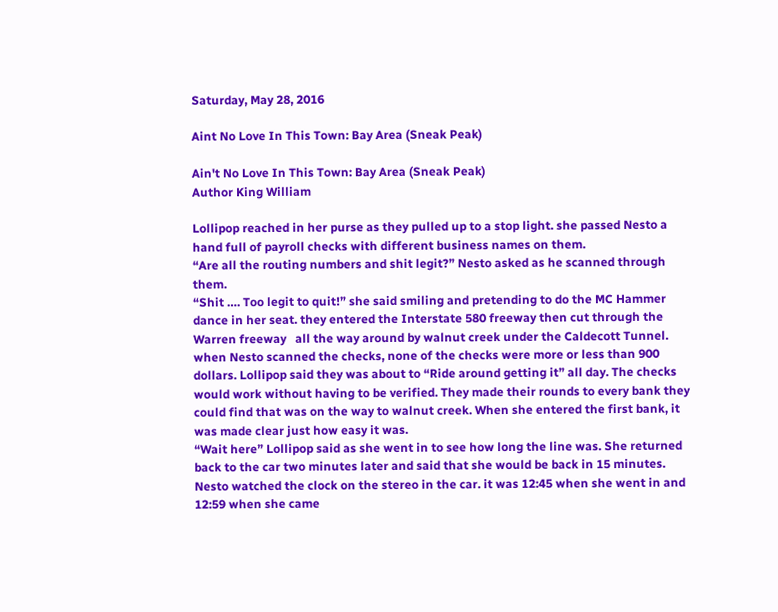Saturday, May 28, 2016

Aint No Love In This Town: Bay Area (Sneak Peak)

Ain't No Love In This Town: Bay Area (Sneak Peak)
Author King William

Lollipop reached in her purse as they pulled up to a stop light. she passed Nesto a hand full of payroll checks with different business names on them.
“Are all the routing numbers and shit legit?” Nesto asked as he scanned through them.
“Shit …. Too legit to quit!” she said smiling and pretending to do the MC Hammer dance in her seat. they entered the Interstate 580 freeway then cut through the Warren freeway   all the way around by walnut creek under the Caldecott Tunnel. when Nesto scanned the checks, none of the checks were more or less than 900 dollars. Lollipop said they was about to “Ride around getting it” all day. The checks would work without having to be verified. They made their rounds to every bank they could find that was on the way to walnut creek. When she entered the first bank, it was made clear just how easy it was.
“Wait here” Lollipop said as she went in to see how long the line was. She returned back to the car two minutes later and said that she would be back in 15 minutes. Nesto watched the clock on the stereo in the car. it was 12:45 when she went in and 12:59 when she came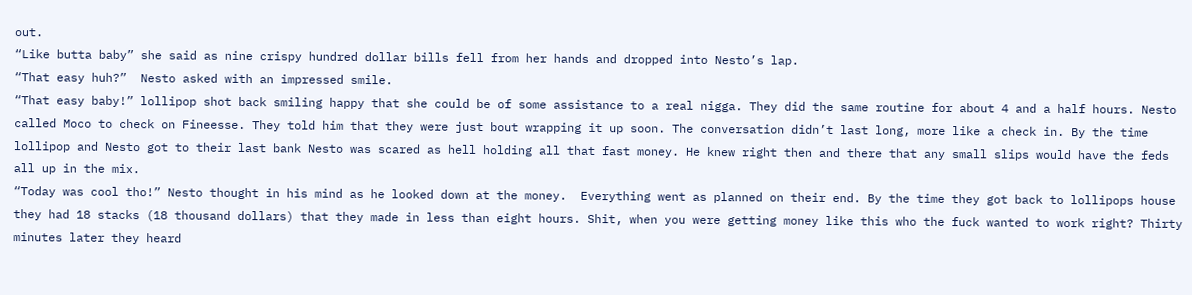out.
“Like butta baby” she said as nine crispy hundred dollar bills fell from her hands and dropped into Nesto’s lap.
“That easy huh?”  Nesto asked with an impressed smile.
“That easy baby!” lollipop shot back smiling happy that she could be of some assistance to a real nigga. They did the same routine for about 4 and a half hours. Nesto called Moco to check on Fineesse. They told him that they were just bout wrapping it up soon. The conversation didn’t last long, more like a check in. By the time lollipop and Nesto got to their last bank Nesto was scared as hell holding all that fast money. He knew right then and there that any small slips would have the feds all up in the mix.
“Today was cool tho!” Nesto thought in his mind as he looked down at the money.  Everything went as planned on their end. By the time they got back to lollipops house they had 18 stacks (18 thousand dollars) that they made in less than eight hours. Shit, when you were getting money like this who the fuck wanted to work right? Thirty minutes later they heard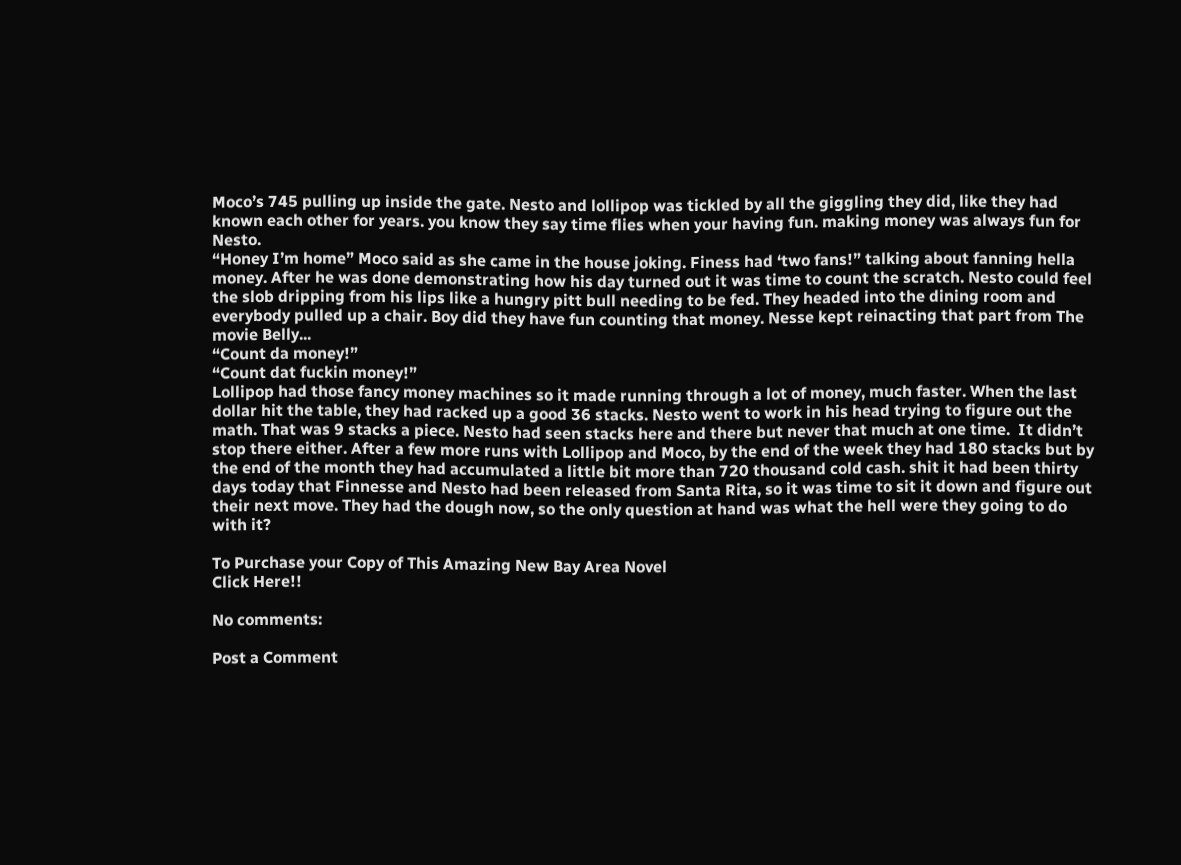Moco’s 745 pulling up inside the gate. Nesto and lollipop was tickled by all the giggling they did, like they had known each other for years. you know they say time flies when your having fun. making money was always fun for Nesto.
“Honey I’m home” Moco said as she came in the house joking. Finess had ‘two fans!” talking about fanning hella money. After he was done demonstrating how his day turned out it was time to count the scratch. Nesto could feel the slob dripping from his lips like a hungry pitt bull needing to be fed. They headed into the dining room and everybody pulled up a chair. Boy did they have fun counting that money. Nesse kept reinacting that part from The movie Belly...
“Count da money!”
“Count dat fuckin money!”
Lollipop had those fancy money machines so it made running through a lot of money, much faster. When the last dollar hit the table, they had racked up a good 36 stacks. Nesto went to work in his head trying to figure out the math. That was 9 stacks a piece. Nesto had seen stacks here and there but never that much at one time.  It didn’t stop there either. After a few more runs with Lollipop and Moco, by the end of the week they had 180 stacks but by the end of the month they had accumulated a little bit more than 720 thousand cold cash. shit it had been thirty days today that Finnesse and Nesto had been released from Santa Rita, so it was time to sit it down and figure out their next move. They had the dough now, so the only question at hand was what the hell were they going to do with it?

To Purchase your Copy of This Amazing New Bay Area Novel
Click Here!!

No comments:

Post a Comment